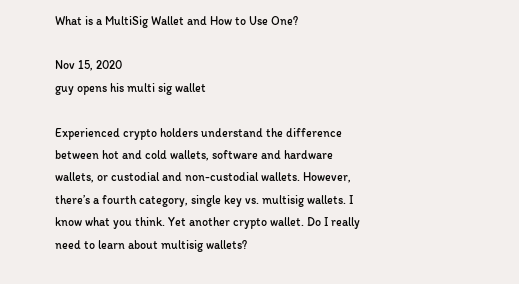What is a MultiSig Wallet and How to Use One?

Nov 15, 2020
guy opens his multi sig wallet

Experienced crypto holders understand the difference between hot and cold wallets, software and hardware wallets, or custodial and non-custodial wallets. However, there’s a fourth category, single key vs. multisig wallets. I know what you think. Yet another crypto wallet. Do I really need to learn about multisig wallets?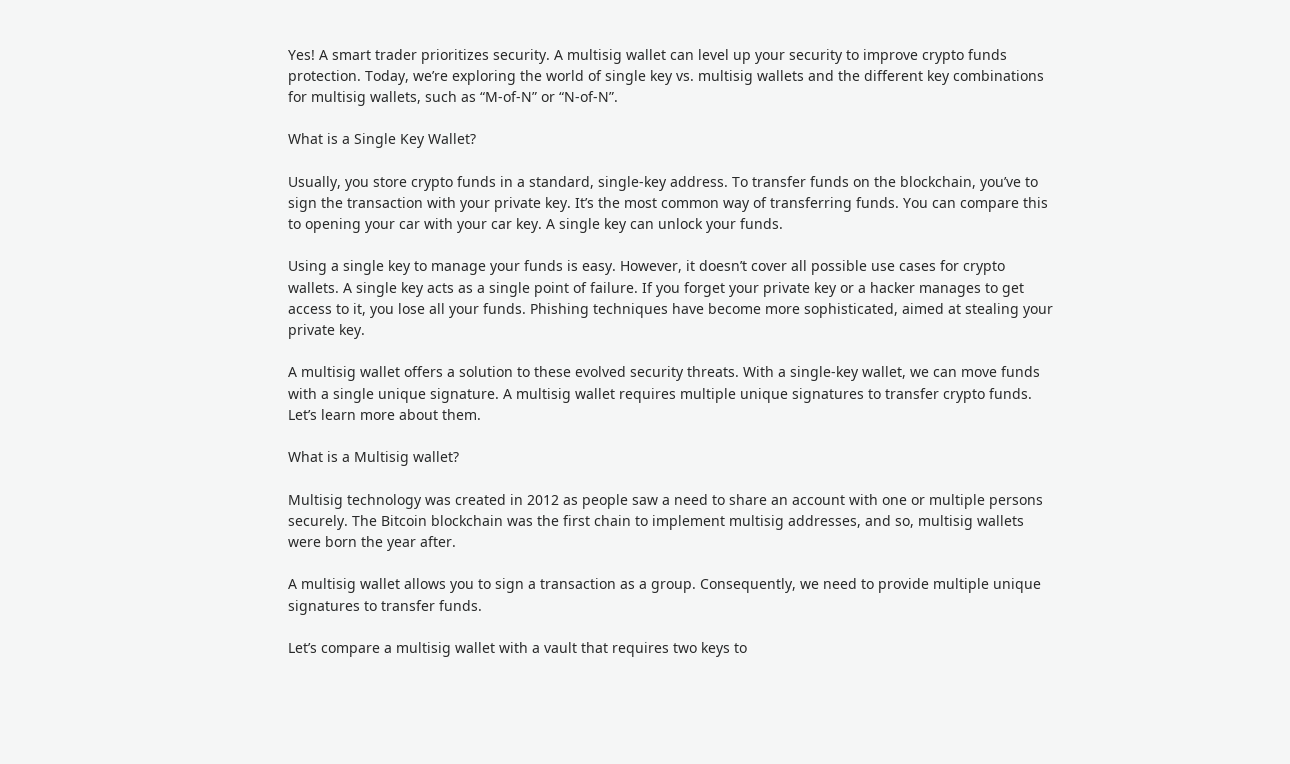Yes! A smart trader prioritizes security. A multisig wallet can level up your security to improve crypto funds protection. Today, we’re exploring the world of single key vs. multisig wallets and the different key combinations for multisig wallets, such as “M-of-N” or “N-of-N”.

What is a Single Key Wallet?

Usually, you store crypto funds in a standard, single-key address. To transfer funds on the blockchain, you’ve to sign the transaction with your private key. It’s the most common way of transferring funds. You can compare this to opening your car with your car key. A single key can unlock your funds.

Using a single key to manage your funds is easy. However, it doesn’t cover all possible use cases for crypto wallets. A single key acts as a single point of failure. If you forget your private key or a hacker manages to get access to it, you lose all your funds. Phishing techniques have become more sophisticated, aimed at stealing your private key.

A multisig wallet offers a solution to these evolved security threats. With a single-key wallet, we can move funds with a single unique signature. A multisig wallet requires multiple unique signatures to transfer crypto funds. Let’s learn more about them.

What is a Multisig wallet?

Multisig technology was created in 2012 as people saw a need to share an account with one or multiple persons securely. The Bitcoin blockchain was the first chain to implement multisig addresses, and so, multisig wallets were born the year after.

A multisig wallet allows you to sign a transaction as a group. Consequently, we need to provide multiple unique signatures to transfer funds.

Let’s compare a multisig wallet with a vault that requires two keys to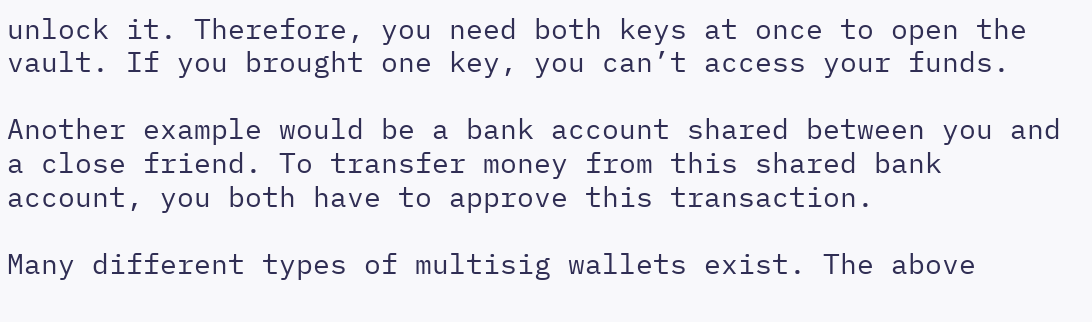unlock it. Therefore, you need both keys at once to open the vault. If you brought one key, you can’t access your funds.

Another example would be a bank account shared between you and a close friend. To transfer money from this shared bank account, you both have to approve this transaction.

Many different types of multisig wallets exist. The above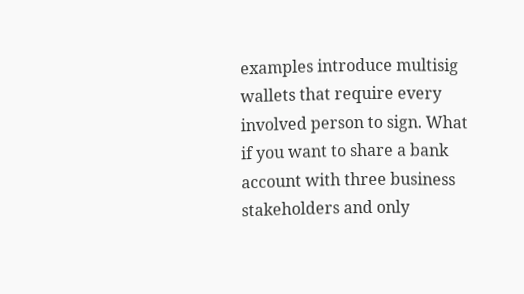examples introduce multisig wallets that require every involved person to sign. What if you want to share a bank account with three business stakeholders and only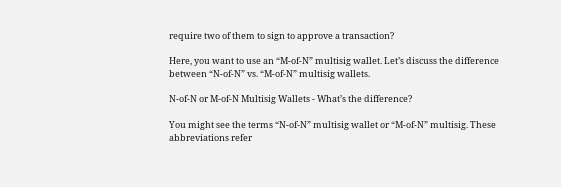require two of them to sign to approve a transaction?

Here, you want to use an “M-of-N” multisig wallet. Let’s discuss the difference between “N-of-N” vs. “M-of-N” multisig wallets.

N-of-N or M-of-N Multisig Wallets - What’s the difference?

You might see the terms “N-of-N” multisig wallet or “M-of-N” multisig. These abbreviations refer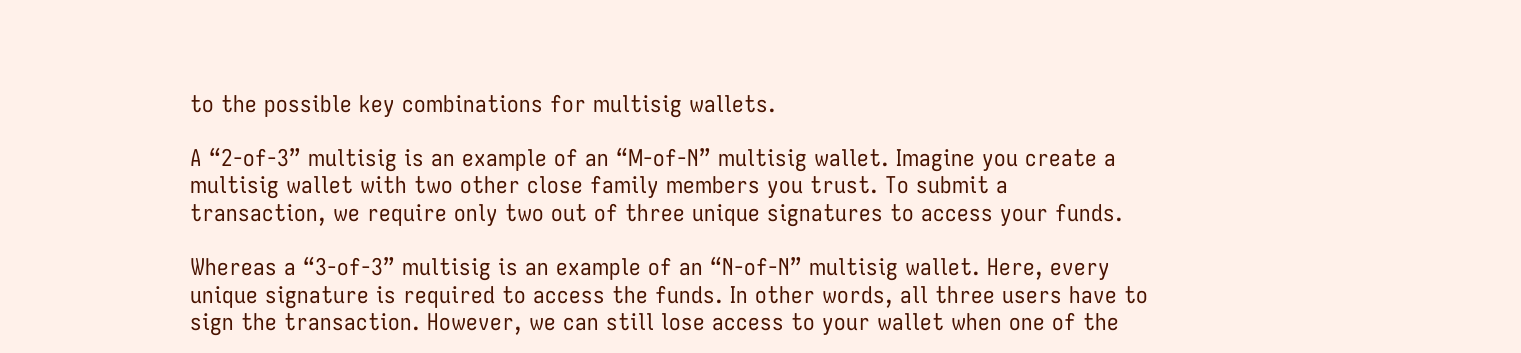to the possible key combinations for multisig wallets.

A “2-of-3” multisig is an example of an “M-of-N” multisig wallet. Imagine you create a multisig wallet with two other close family members you trust. To submit a transaction, we require only two out of three unique signatures to access your funds.

Whereas a “3-of-3” multisig is an example of an “N-of-N” multisig wallet. Here, every unique signature is required to access the funds. In other words, all three users have to sign the transaction. However, we can still lose access to your wallet when one of the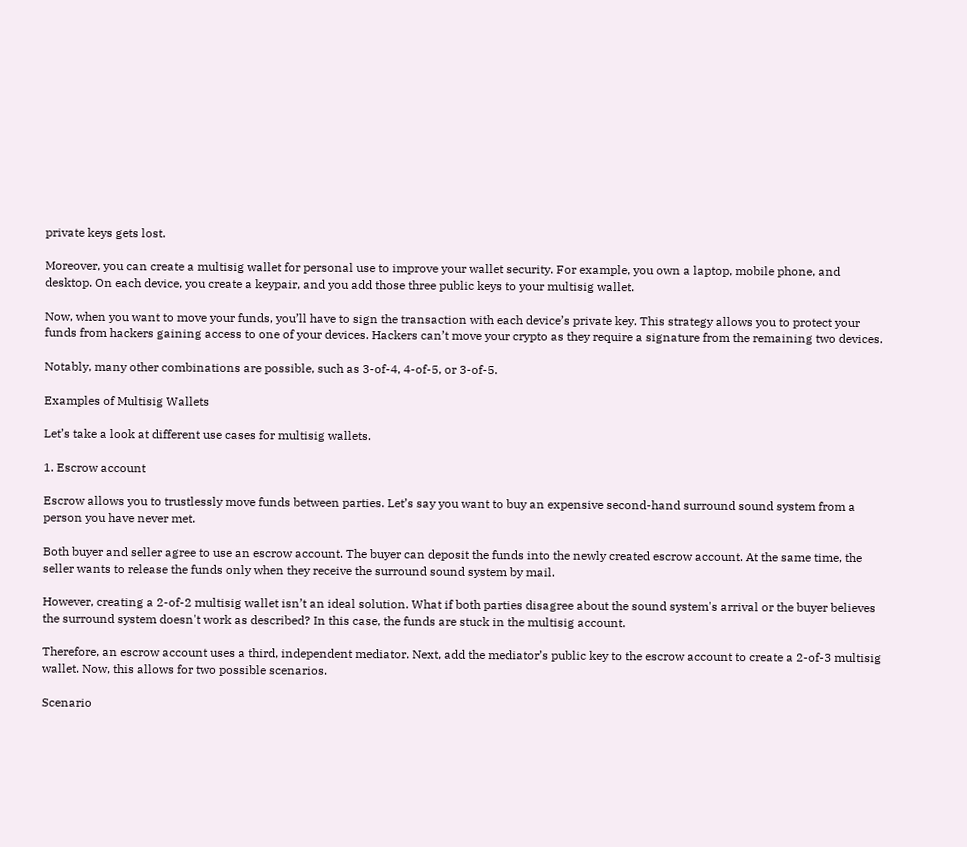private keys gets lost.

Moreover, you can create a multisig wallet for personal use to improve your wallet security. For example, you own a laptop, mobile phone, and desktop. On each device, you create a keypair, and you add those three public keys to your multisig wallet.

Now, when you want to move your funds, you’ll have to sign the transaction with each device’s private key. This strategy allows you to protect your funds from hackers gaining access to one of your devices. Hackers can’t move your crypto as they require a signature from the remaining two devices.

Notably, many other combinations are possible, such as 3-of-4, 4-of-5, or 3-of-5.

Examples of Multisig Wallets

Let’s take a look at different use cases for multisig wallets.

1. Escrow account

Escrow allows you to trustlessly move funds between parties. Let’s say you want to buy an expensive second-hand surround sound system from a person you have never met.

Both buyer and seller agree to use an escrow account. The buyer can deposit the funds into the newly created escrow account. At the same time, the seller wants to release the funds only when they receive the surround sound system by mail.

However, creating a 2-of-2 multisig wallet isn’t an ideal solution. What if both parties disagree about the sound system's arrival or the buyer believes the surround system doesn't work as described? In this case, the funds are stuck in the multisig account.

Therefore, an escrow account uses a third, independent mediator. Next, add the mediator’s public key to the escrow account to create a 2-of-3 multisig wallet. Now, this allows for two possible scenarios.

Scenario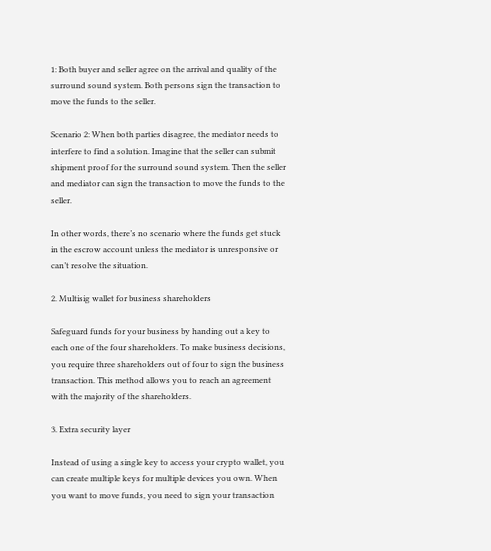1: Both buyer and seller agree on the arrival and quality of the surround sound system. Both persons sign the transaction to move the funds to the seller.

Scenario 2: When both parties disagree, the mediator needs to interfere to find a solution. Imagine that the seller can submit shipment proof for the surround sound system. Then the seller and mediator can sign the transaction to move the funds to the seller.

In other words, there’s no scenario where the funds get stuck in the escrow account unless the mediator is unresponsive or can’t resolve the situation.

2. Multisig wallet for business shareholders

Safeguard funds for your business by handing out a key to each one of the four shareholders. To make business decisions, you require three shareholders out of four to sign the business transaction. This method allows you to reach an agreement with the majority of the shareholders.

3. Extra security layer

Instead of using a single key to access your crypto wallet, you can create multiple keys for multiple devices you own. When you want to move funds, you need to sign your transaction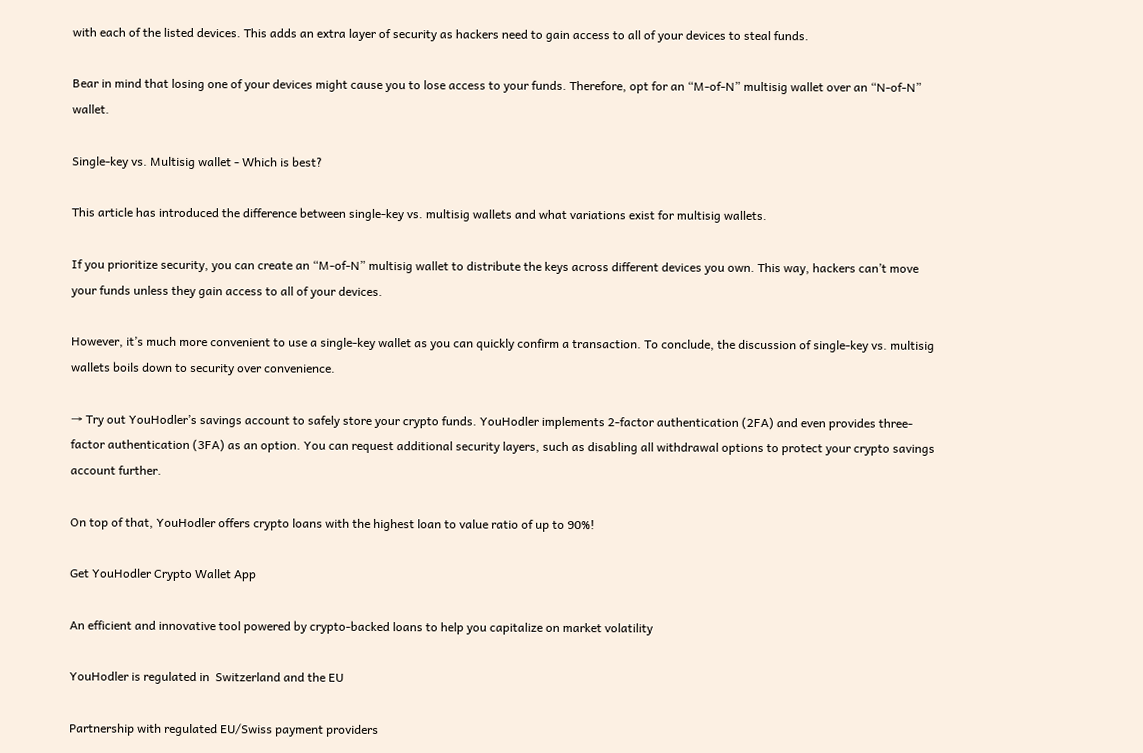with each of the listed devices. This adds an extra layer of security as hackers need to gain access to all of your devices to steal funds.

Bear in mind that losing one of your devices might cause you to lose access to your funds. Therefore, opt for an “M-of-N” multisig wallet over an “N-of-N” wallet.

Single-key vs. Multisig wallet - Which is best?

This article has introduced the difference between single-key vs. multisig wallets and what variations exist for multisig wallets.

If you prioritize security, you can create an “M-of-N” multisig wallet to distribute the keys across different devices you own. This way, hackers can’t move your funds unless they gain access to all of your devices.

However, it’s much more convenient to use a single-key wallet as you can quickly confirm a transaction. To conclude, the discussion of single-key vs. multisig wallets boils down to security over convenience.

→ Try out YouHodler’s savings account to safely store your crypto funds. YouHodler implements 2-factor authentication (2FA) and even provides three-factor authentication (3FA) as an option. You can request additional security layers, such as disabling all withdrawal options to protect your crypto savings account further.

On top of that, YouHodler offers crypto loans with the highest loan to value ratio of up to 90%!

Get YouHodler Crypto Wallet App

An efficient and innovative tool powered by crypto-backed loans to help you capitalize on market volatility

YouHodler is regulated in  Switzerland and the EU

Partnership with regulated EU/Swiss payment providers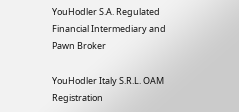YouHodler S.A. Regulated Financial Intermediary and Pawn Broker

YouHodler Italy S.R.L. OAM Registration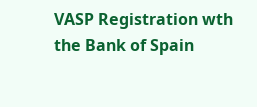VASP Registration wth the Bank of Spain